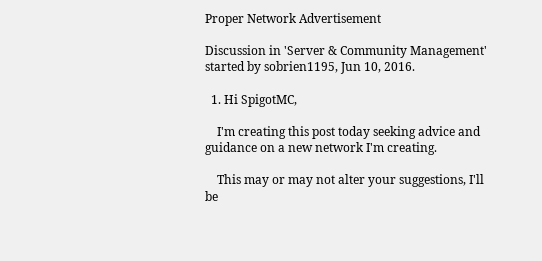Proper Network Advertisement

Discussion in 'Server & Community Management' started by sobrien1195, Jun 10, 2016.

  1. Hi SpigotMC,

    I'm creating this post today seeking advice and guidance on a new network I'm creating.

    This may or may not alter your suggestions, I'll be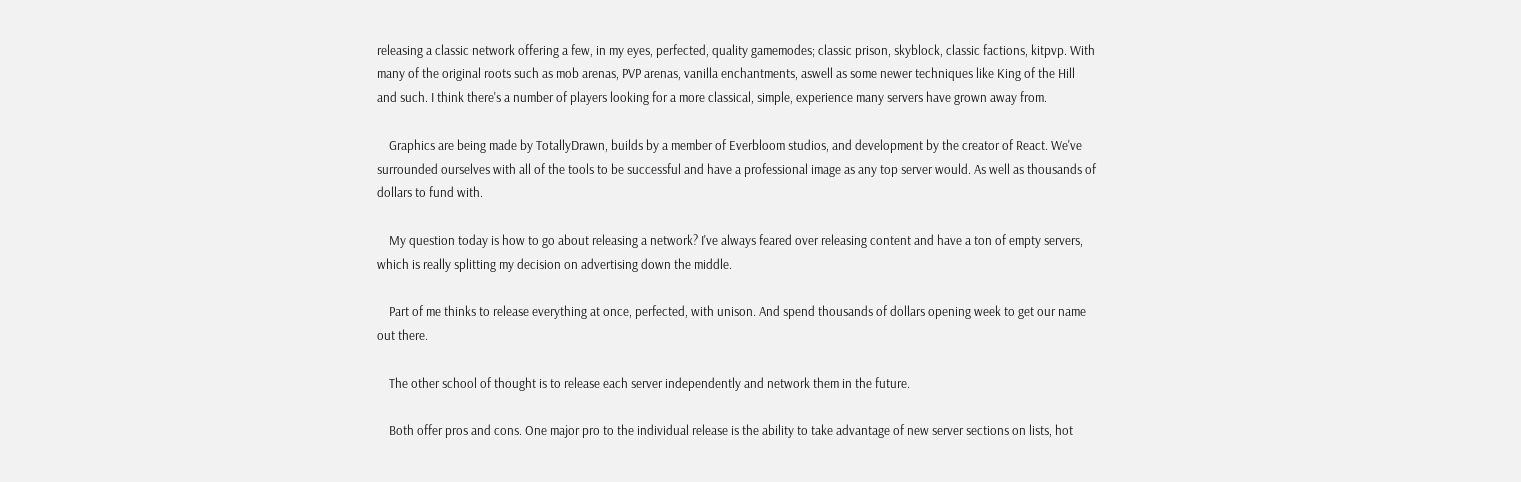releasing a classic network offering a few, in my eyes, perfected, quality gamemodes; classic prison, skyblock, classic factions, kitpvp. With many of the original roots such as mob arenas, PVP arenas, vanilla enchantments, aswell as some newer techniques like King of the Hill and such. I think there's a number of players looking for a more classical, simple, experience many servers have grown away from.

    Graphics are being made by TotallyDrawn, builds by a member of Everbloom studios, and development by the creator of React. We've surrounded ourselves with all of the tools to be successful and have a professional image as any top server would. As well as thousands of dollars to fund with.

    My question today is how to go about releasing a network? I've always feared over releasing content and have a ton of empty servers, which is really splitting my decision on advertising down the middle.

    Part of me thinks to release everything at once, perfected, with unison. And spend thousands of dollars opening week to get our name out there.

    The other school of thought is to release each server independently and network them in the future.

    Both offer pros and cons. One major pro to the individual release is the ability to take advantage of new server sections on lists, hot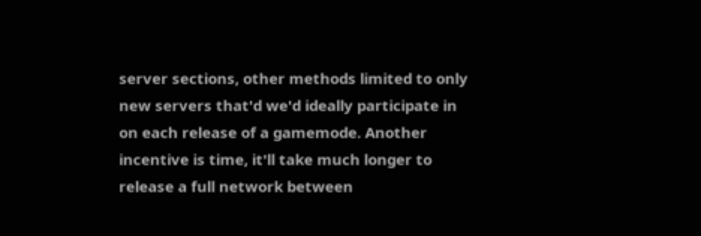server sections, other methods limited to only new servers that'd we'd ideally participate in on each release of a gamemode. Another incentive is time, it'll take much longer to release a full network between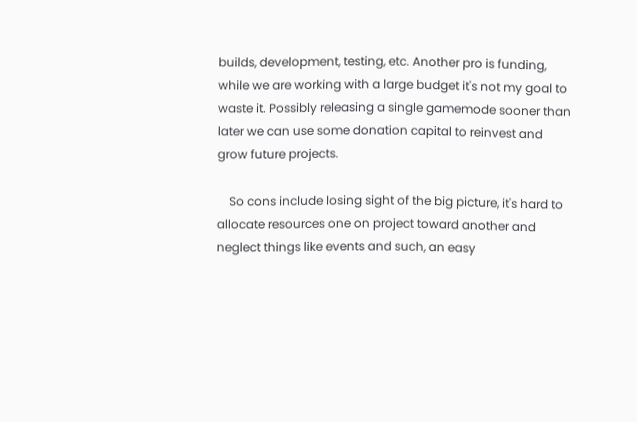builds, development, testing, etc. Another pro is funding, while we are working with a large budget it's not my goal to waste it. Possibly releasing a single gamemode sooner than later we can use some donation capital to reinvest and grow future projects.

    So cons include losing sight of the big picture, it's hard to allocate resources one on project toward another and neglect things like events and such, an easy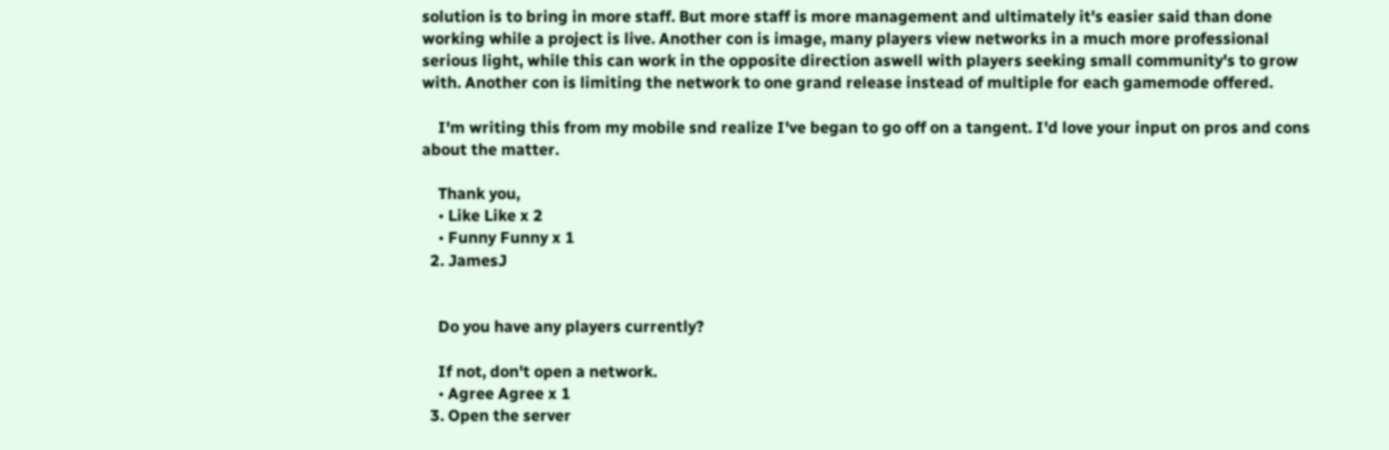solution is to bring in more staff. But more staff is more management and ultimately it's easier said than done working while a project is live. Another con is image, many players view networks in a much more professional serious light, while this can work in the opposite direction aswell with players seeking small community's to grow with. Another con is limiting the network to one grand release instead of multiple for each gamemode offered.

    I'm writing this from my mobile snd realize I've began to go off on a tangent. I'd love your input on pros and cons about the matter.

    Thank you,
    • Like Like x 2
    • Funny Funny x 1
  2. JamesJ


    Do you have any players currently?

    If not, don't open a network.
    • Agree Agree x 1
  3. Open the server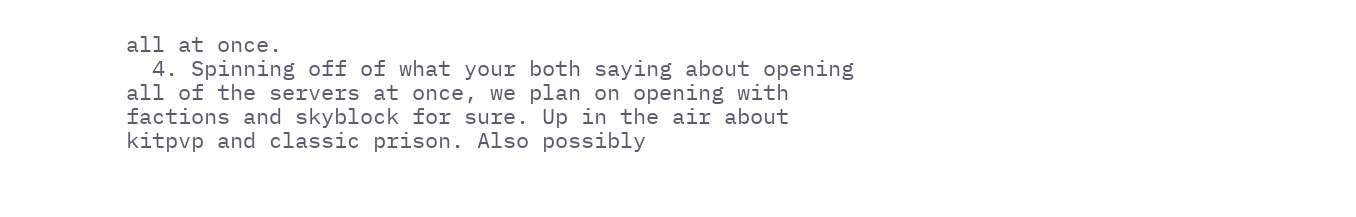all at once.
  4. Spinning off of what your both saying about opening all of the servers at once, we plan on opening with factions and skyblock for sure. Up in the air about kitpvp and classic prison. Also possibly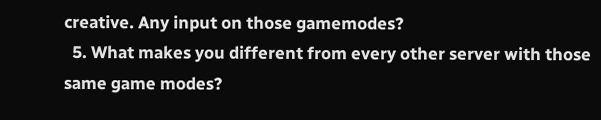creative. Any input on those gamemodes?
  5. What makes you different from every other server with those same game modes?